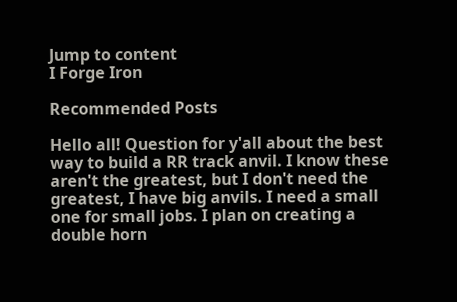Jump to content
I Forge Iron

Recommended Posts

Hello all! Question for y'all about the best way to build a RR track anvil. I know these aren't the greatest, but I don't need the greatest, I have big anvils. I need a small one for small jobs. I plan on creating a double horn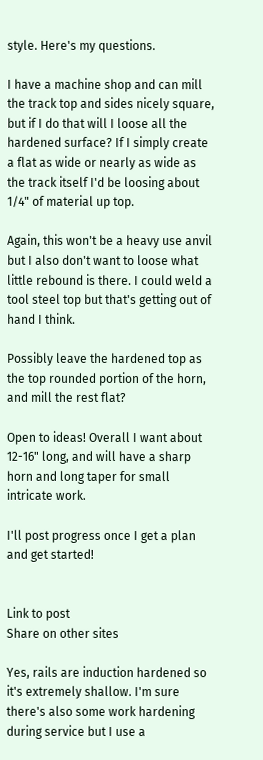style. Here's my questions.

I have a machine shop and can mill the track top and sides nicely square, but if I do that will I loose all the hardened surface? If I simply create a flat as wide or nearly as wide as the track itself I'd be loosing about 1/4" of material up top.

Again, this won't be a heavy use anvil but I also don't want to loose what little rebound is there. I could weld a tool steel top but that's getting out of hand I think.

Possibly leave the hardened top as the top rounded portion of the horn, and mill the rest flat?

Open to ideas! Overall I want about 12-16" long, and will have a sharp horn and long taper for small intricate work.

I'll post progress once I get a plan and get started!


Link to post
Share on other sites

Yes, rails are induction hardened so it's extremely shallow. I'm sure there's also some work hardening during service but I use a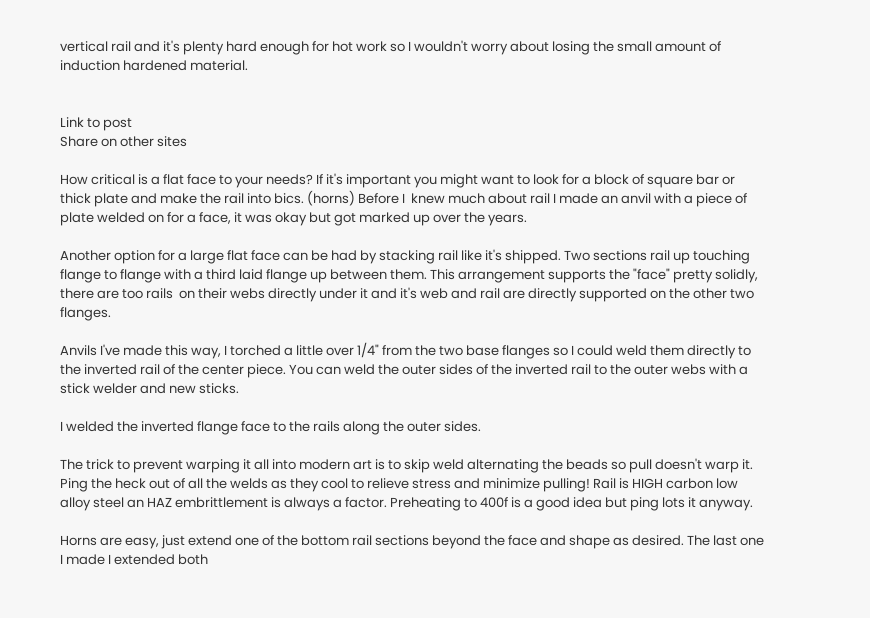vertical rail and it's plenty hard enough for hot work so I wouldn't worry about losing the small amount of induction hardened material.


Link to post
Share on other sites

How critical is a flat face to your needs? If it's important you might want to look for a block of square bar or thick plate and make the rail into bics. (horns) Before I  knew much about rail I made an anvil with a piece of plate welded on for a face, it was okay but got marked up over the years.

Another option for a large flat face can be had by stacking rail like it's shipped. Two sections rail up touching flange to flange with a third laid flange up between them. This arrangement supports the "face" pretty solidly, there are too rails  on their webs directly under it and it's web and rail are directly supported on the other two flanges.

Anvils I've made this way, I torched a little over 1/4" from the two base flanges so I could weld them directly to the inverted rail of the center piece. You can weld the outer sides of the inverted rail to the outer webs with a stick welder and new sticks.

I welded the inverted flange face to the rails along the outer sides.

The trick to prevent warping it all into modern art is to skip weld alternating the beads so pull doesn't warp it. Ping the heck out of all the welds as they cool to relieve stress and minimize pulling! Rail is HIGH carbon low alloy steel an HAZ embrittlement is always a factor. Preheating to 400f is a good idea but ping lots it anyway.

Horns are easy, just extend one of the bottom rail sections beyond the face and shape as desired. The last one I made I extended both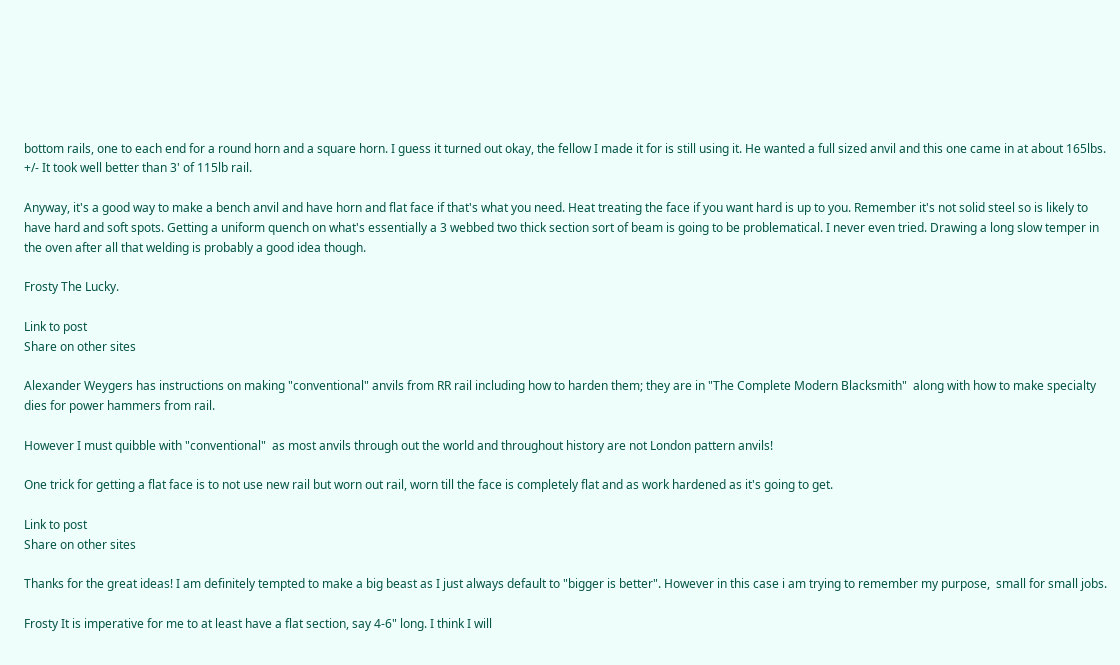bottom rails, one to each end for a round horn and a square horn. I guess it turned out okay, the fellow I made it for is still using it. He wanted a full sized anvil and this one came in at about 165lbs. +/- It took well better than 3' of 115lb rail.

Anyway, it's a good way to make a bench anvil and have horn and flat face if that's what you need. Heat treating the face if you want hard is up to you. Remember it's not solid steel so is likely to have hard and soft spots. Getting a uniform quench on what's essentially a 3 webbed two thick section sort of beam is going to be problematical. I never even tried. Drawing a long slow temper in the oven after all that welding is probably a good idea though.

Frosty The Lucky.

Link to post
Share on other sites

Alexander Weygers has instructions on making "conventional" anvils from RR rail including how to harden them; they are in "The Complete Modern Blacksmith"  along with how to make specialty dies for power hammers from rail.

However I must quibble with "conventional"  as most anvils through out the world and throughout history are not London pattern anvils!

One trick for getting a flat face is to not use new rail but worn out rail, worn till the face is completely flat and as work hardened as it's going to get.

Link to post
Share on other sites

Thanks for the great ideas! I am definitely tempted to make a big beast as I just always default to "bigger is better". However in this case i am trying to remember my purpose,  small for small jobs.

Frosty It is imperative for me to at least have a flat section, say 4-6" long. I think I will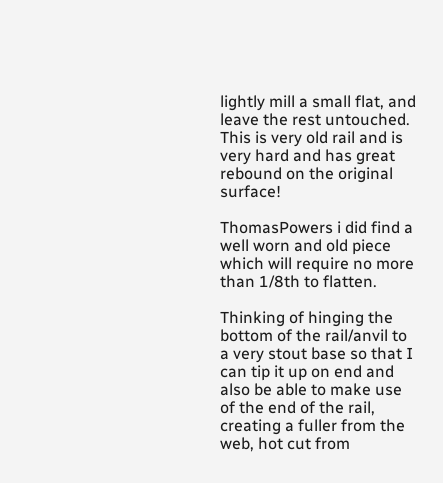lightly mill a small flat, and leave the rest untouched. This is very old rail and is very hard and has great rebound on the original surface!

ThomasPowers i did find a well worn and old piece which will require no more than 1/8th to flatten.

Thinking of hinging the bottom of the rail/anvil to a very stout base so that I can tip it up on end and also be able to make use of the end of the rail, creating a fuller from the web, hot cut from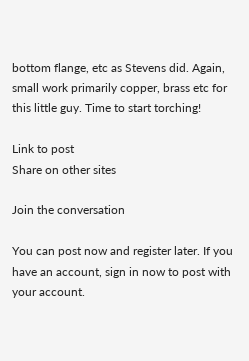bottom flange, etc as Stevens did. Again, small work primarily copper, brass etc for this little guy. Time to start torching!

Link to post
Share on other sites

Join the conversation

You can post now and register later. If you have an account, sign in now to post with your account.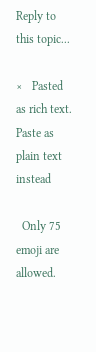Reply to this topic...

×   Pasted as rich text.   Paste as plain text instead

  Only 75 emoji are allowed.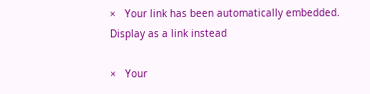×   Your link has been automatically embedded.   Display as a link instead

×   Your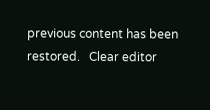previous content has been restored.   Clear editor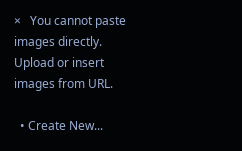×   You cannot paste images directly. Upload or insert images from URL.

  • Create New...